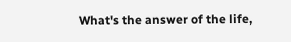What's the answer of the life,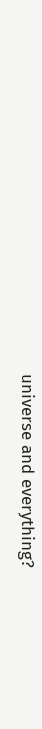universe and everything?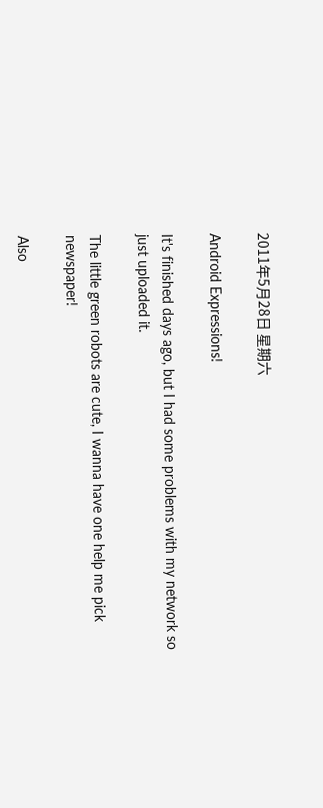2011年5月28日 星期六

Android Expressions!

It's finished days ago, but I had some problems with my network so just uploaded it.

The little green robots are cute, I wanna have one help me pick newspaper!

Also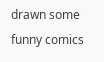drawn some funny comics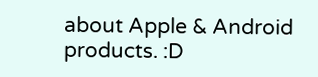about Apple & Android products. :D